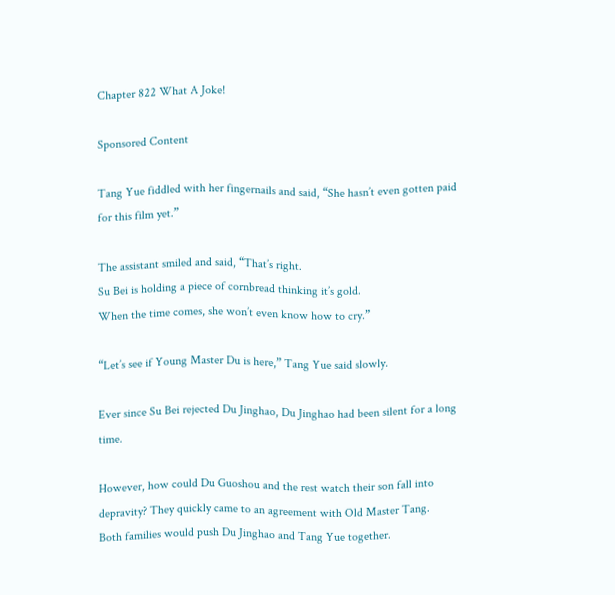Chapter 822 What A Joke!

Sponsored Content

Tang Yue fiddled with her fingernails and said, “She hasn’t even gotten paid for this film yet.”

The assistant smiled and said, “That’s right.
Su Bei is holding a piece of cornbread thinking it’s gold.
When the time comes, she won’t even know how to cry.”

“Let’s see if Young Master Du is here,” Tang Yue said slowly.

Ever since Su Bei rejected Du Jinghao, Du Jinghao had been silent for a long time.

However, how could Du Guoshou and the rest watch their son fall into depravity? They quickly came to an agreement with Old Master Tang.
Both families would push Du Jinghao and Tang Yue together.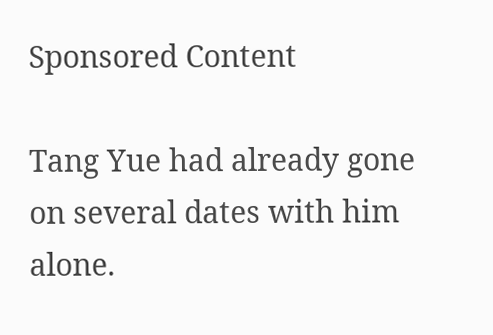Sponsored Content

Tang Yue had already gone on several dates with him alone.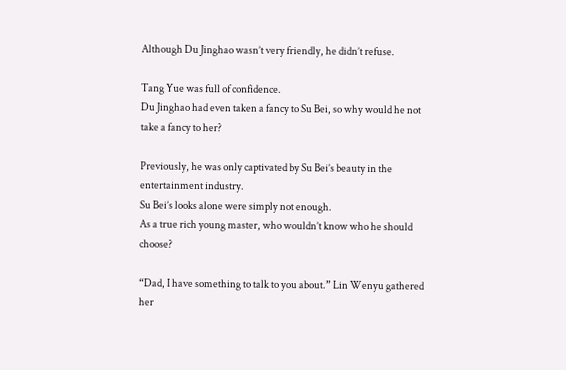Although Du Jinghao wasn’t very friendly, he didn’t refuse.

Tang Yue was full of confidence.
Du Jinghao had even taken a fancy to Su Bei, so why would he not take a fancy to her?

Previously, he was only captivated by Su Bei’s beauty in the entertainment industry.
Su Bei’s looks alone were simply not enough.
As a true rich young master, who wouldn’t know who he should choose?

“Dad, I have something to talk to you about.” Lin Wenyu gathered her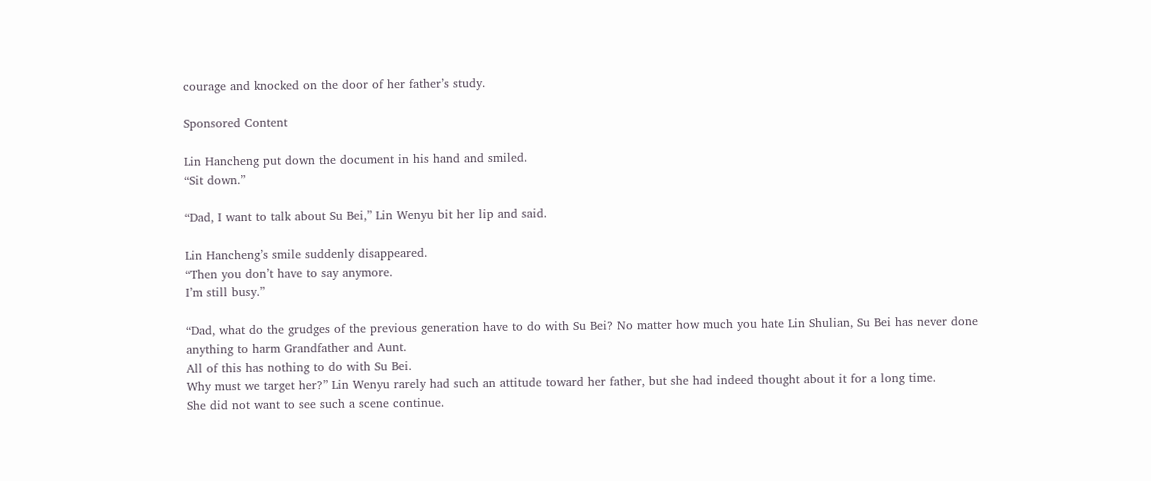courage and knocked on the door of her father’s study.

Sponsored Content

Lin Hancheng put down the document in his hand and smiled.
“Sit down.”

“Dad, I want to talk about Su Bei,” Lin Wenyu bit her lip and said.

Lin Hancheng’s smile suddenly disappeared.
“Then you don’t have to say anymore.
I’m still busy.”

“Dad, what do the grudges of the previous generation have to do with Su Bei? No matter how much you hate Lin Shulian, Su Bei has never done anything to harm Grandfather and Aunt.
All of this has nothing to do with Su Bei.
Why must we target her?” Lin Wenyu rarely had such an attitude toward her father, but she had indeed thought about it for a long time.
She did not want to see such a scene continue.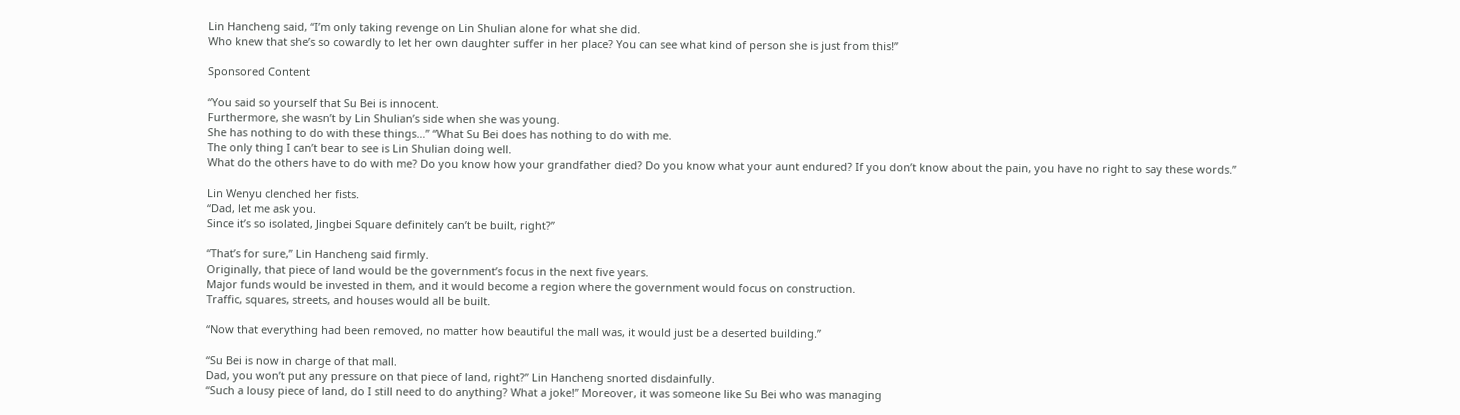Lin Hancheng said, “I’m only taking revenge on Lin Shulian alone for what she did.
Who knew that she’s so cowardly to let her own daughter suffer in her place? You can see what kind of person she is just from this!”

Sponsored Content

“You said so yourself that Su Bei is innocent.
Furthermore, she wasn’t by Lin Shulian’s side when she was young.
She has nothing to do with these things…” “What Su Bei does has nothing to do with me.
The only thing I can’t bear to see is Lin Shulian doing well.
What do the others have to do with me? Do you know how your grandfather died? Do you know what your aunt endured? If you don’t know about the pain, you have no right to say these words.”

Lin Wenyu clenched her fists.
“Dad, let me ask you.
Since it’s so isolated, Jingbei Square definitely can’t be built, right?”

“That’s for sure,” Lin Hancheng said firmly.
Originally, that piece of land would be the government’s focus in the next five years.
Major funds would be invested in them, and it would become a region where the government would focus on construction.
Traffic, squares, streets, and houses would all be built.

“Now that everything had been removed, no matter how beautiful the mall was, it would just be a deserted building.”

“Su Bei is now in charge of that mall.
Dad, you won’t put any pressure on that piece of land, right?” Lin Hancheng snorted disdainfully.
“Such a lousy piece of land, do I still need to do anything? What a joke!” Moreover, it was someone like Su Bei who was managing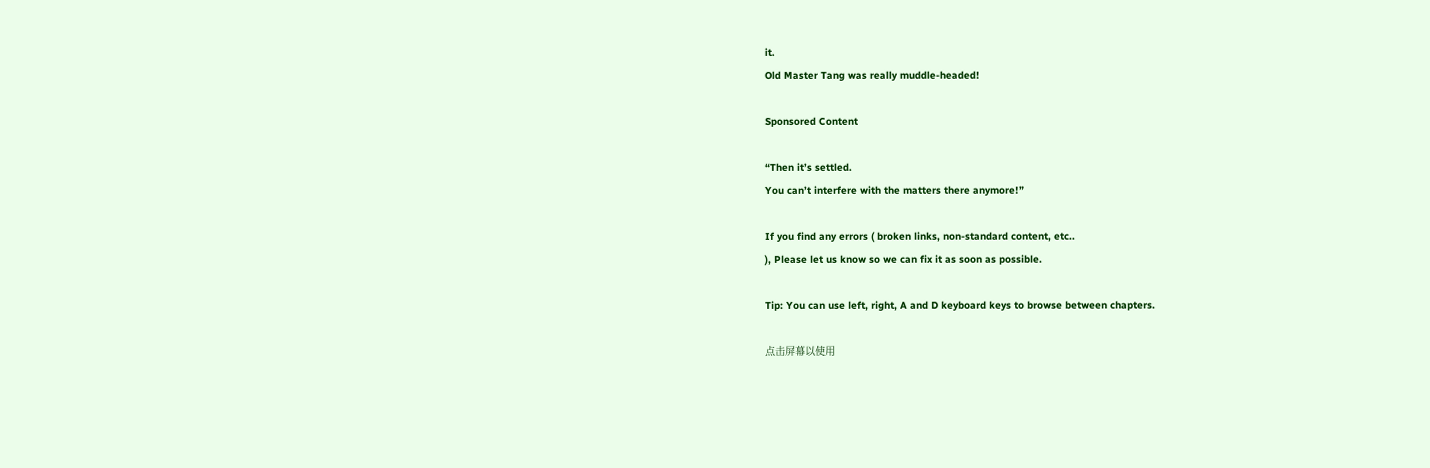it.
Old Master Tang was really muddle-headed!

Sponsored Content

“Then it’s settled.
You can’t interfere with the matters there anymore!”

If you find any errors ( broken links, non-standard content, etc..
), Please let us know so we can fix it as soon as possible.

Tip: You can use left, right, A and D keyboard keys to browse between chapters.

点击屏幕以使用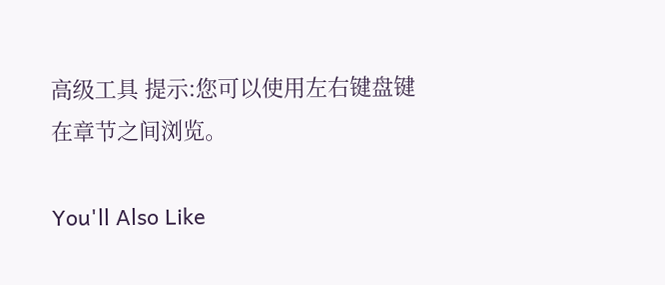高级工具 提示:您可以使用左右键盘键在章节之间浏览。

You'll Also Like